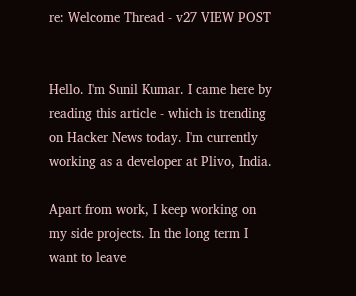re: Welcome Thread - v27 VIEW POST


Hello. I'm Sunil Kumar. I came here by reading this article - which is trending on Hacker News today. I'm currently working as a developer at Plivo, India.

Apart from work, I keep working on my side projects. In the long term I want to leave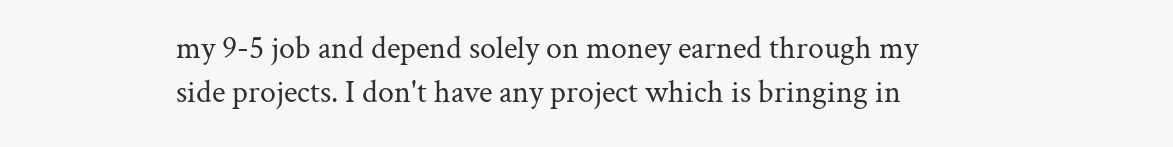my 9-5 job and depend solely on money earned through my side projects. I don't have any project which is bringing in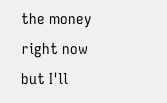the money right now but I'll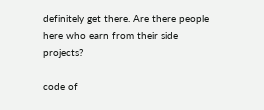definitely get there. Are there people here who earn from their side projects?

code of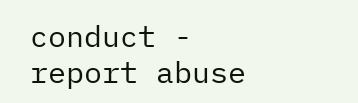conduct - report abuse